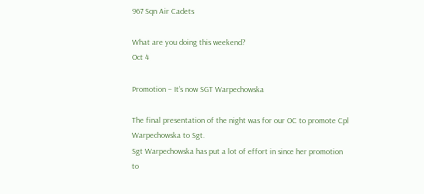967 Sqn Air Cadets

What are you doing this weekend?
Oct 4

Promotion – It’s now SGT Warpechowska

The final presentation of the night was for our OC to promote Cpl Warpechowska to Sgt.
Sgt Warpechowska has put a lot of effort in since her promotion to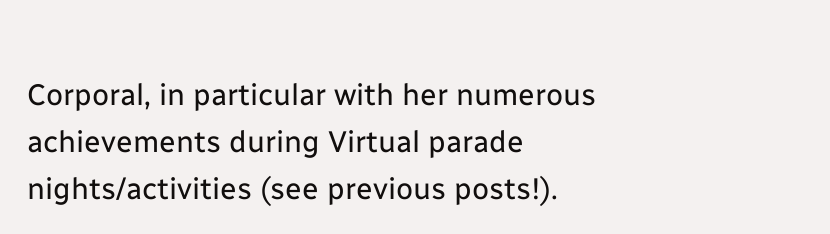Corporal, in particular with her numerous achievements during Virtual parade nights/activities (see previous posts!).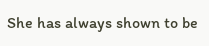She has always shown to be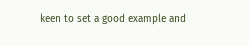keen to set a good example and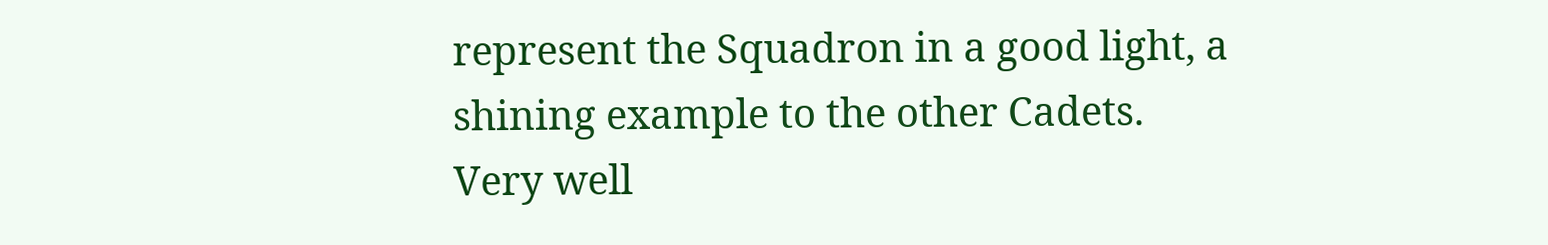represent the Squadron in a good light, a shining example to the other Cadets.
Very well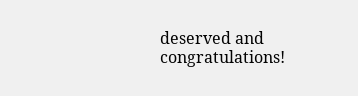deserved and congratulations!